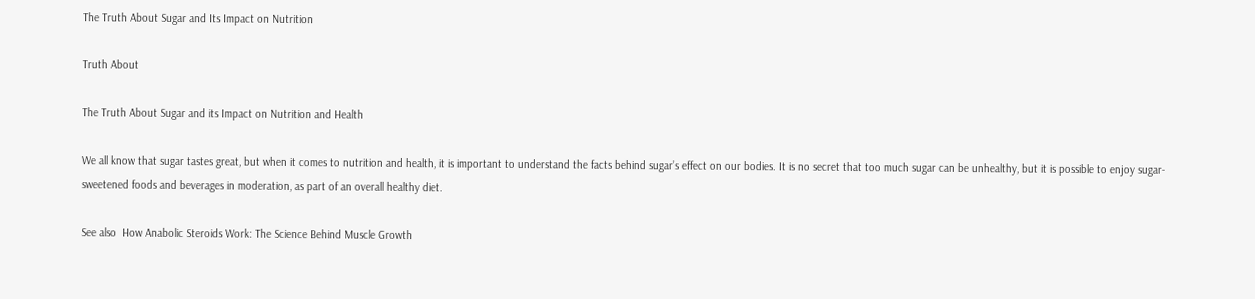The Truth About Sugar and Its Impact on Nutrition

Truth About

The Truth About Sugar and its Impact on Nutrition and Health

We all know that sugar tastes great, but when it comes to nutrition and health, it is important to understand the facts behind sugar’s effect on our bodies. It is no secret that too much sugar can be unhealthy, but it is possible to enjoy sugar-sweetened foods and beverages in moderation, as part of an overall healthy diet.

See also  How Anabolic Steroids Work: The Science Behind Muscle Growth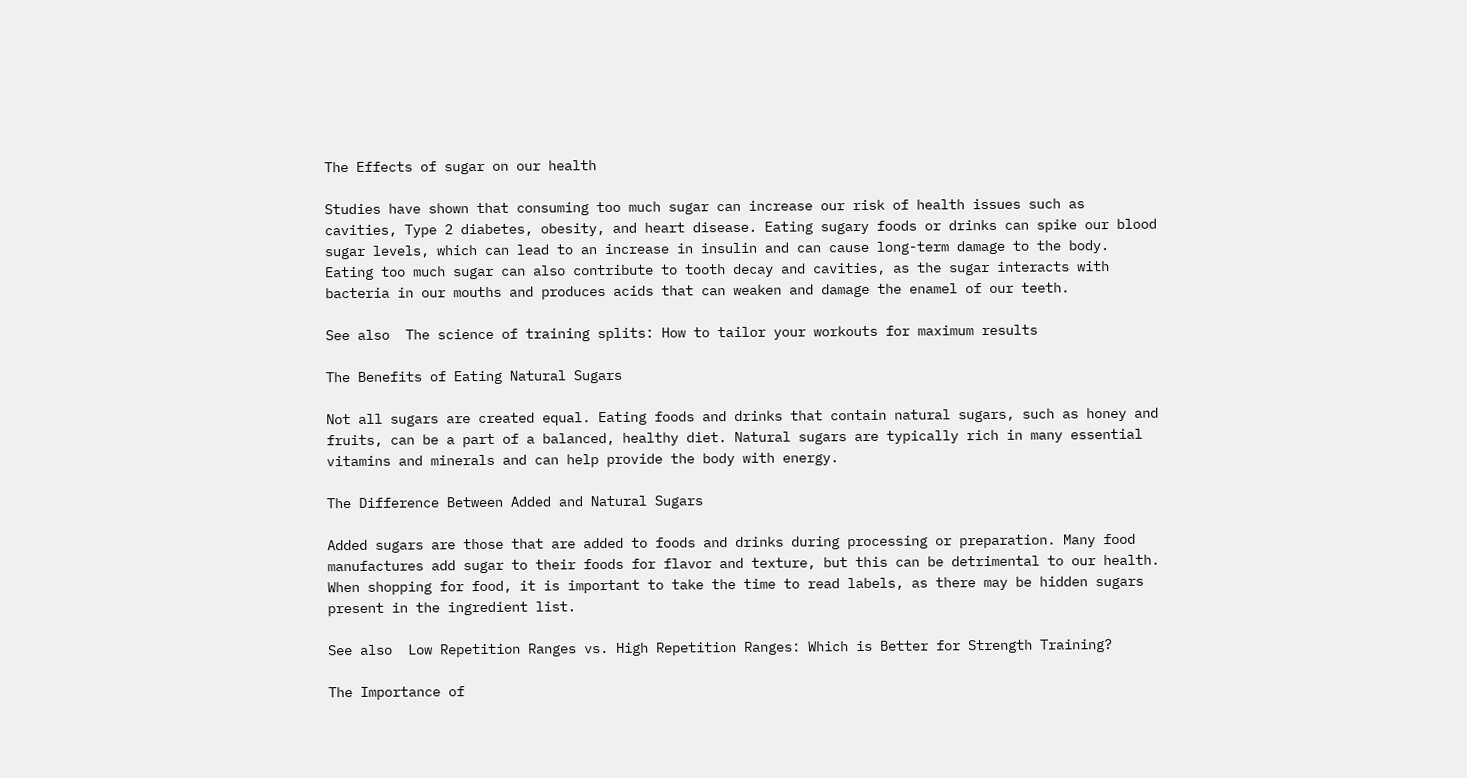The Effects of sugar on our health

Studies have shown that consuming too much sugar can increase our risk of health issues such as cavities, Type 2 diabetes, obesity, and heart disease. Eating sugary foods or drinks can spike our blood sugar levels, which can lead to an increase in insulin and can cause long-term damage to the body. Eating too much sugar can also contribute to tooth decay and cavities, as the sugar interacts with bacteria in our mouths and produces acids that can weaken and damage the enamel of our teeth.

See also  The science of training splits: How to tailor your workouts for maximum results

The Benefits of Eating Natural Sugars

Not all sugars are created equal. Eating foods and drinks that contain natural sugars, such as honey and fruits, can be a part of a balanced, healthy diet. Natural sugars are typically rich in many essential vitamins and minerals and can help provide the body with energy.

The Difference Between Added and Natural Sugars

Added sugars are those that are added to foods and drinks during processing or preparation. Many food manufactures add sugar to their foods for flavor and texture, but this can be detrimental to our health. When shopping for food, it is important to take the time to read labels, as there may be hidden sugars present in the ingredient list.

See also  Low Repetition Ranges vs. High Repetition Ranges: Which is Better for Strength Training?

The Importance of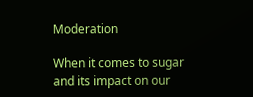Moderation

When it comes to sugar and its impact on our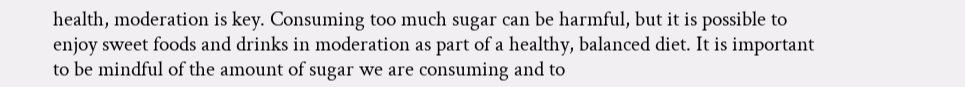health, moderation is key. Consuming too much sugar can be harmful, but it is possible to enjoy sweet foods and drinks in moderation as part of a healthy, balanced diet. It is important to be mindful of the amount of sugar we are consuming and to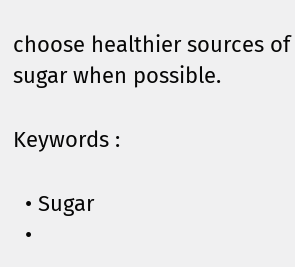choose healthier sources of sugar when possible.

Keywords :

  • Sugar
  •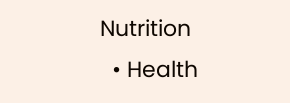Nutrition
  • Health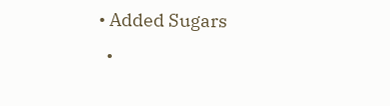• Added Sugars
  •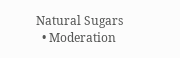Natural Sugars
  • Moderation